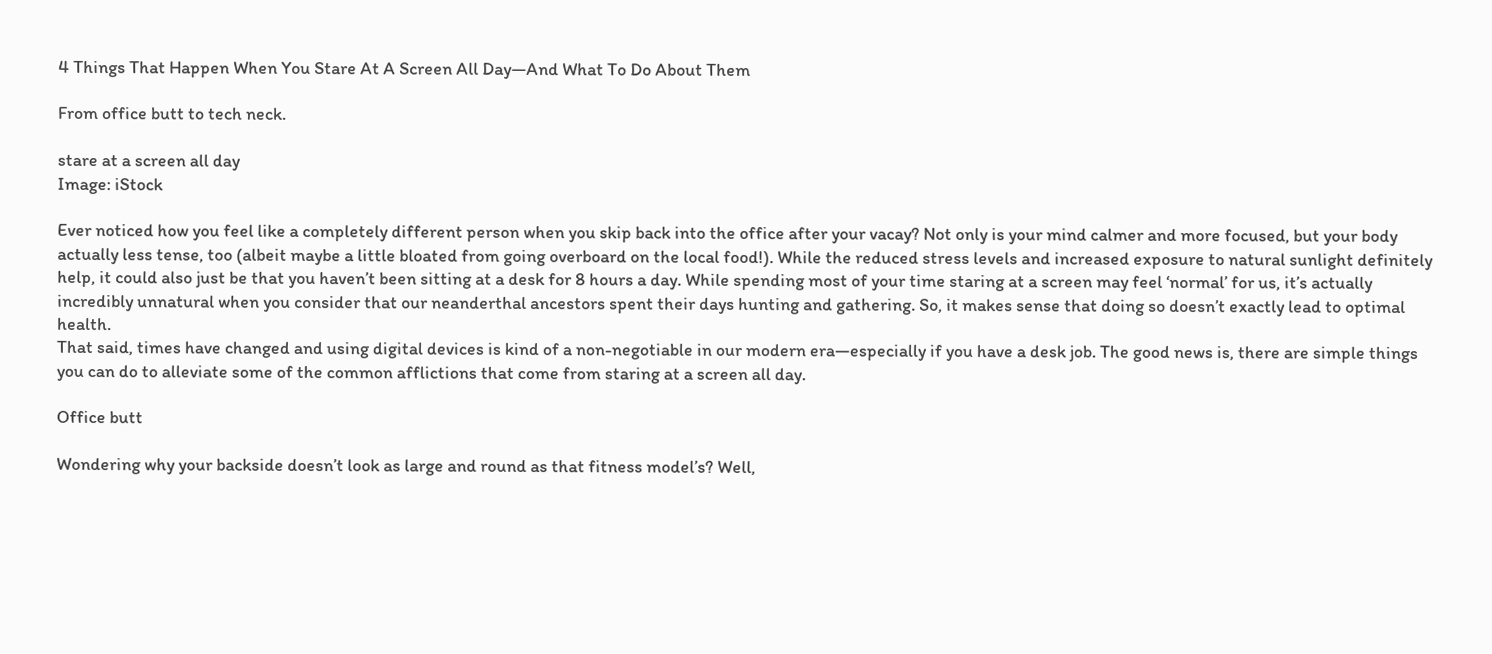4 Things That Happen When You Stare At A Screen All Day—And What To Do About Them

From office butt to tech neck.

stare at a screen all day
Image: iStock

Ever noticed how you feel like a completely different person when you skip back into the office after your vacay? Not only is your mind calmer and more focused, but your body actually less tense, too (albeit maybe a little bloated from going overboard on the local food!). While the reduced stress levels and increased exposure to natural sunlight definitely help, it could also just be that you haven’t been sitting at a desk for 8 hours a day. While spending most of your time staring at a screen may feel ‘normal’ for us, it’s actually incredibly unnatural when you consider that our neanderthal ancestors spent their days hunting and gathering. So, it makes sense that doing so doesn’t exactly lead to optimal health.
That said, times have changed and using digital devices is kind of a non-negotiable in our modern era—especially if you have a desk job. The good news is, there are simple things you can do to alleviate some of the common afflictions that come from staring at a screen all day.

Office butt

Wondering why your backside doesn’t look as large and round as that fitness model’s? Well,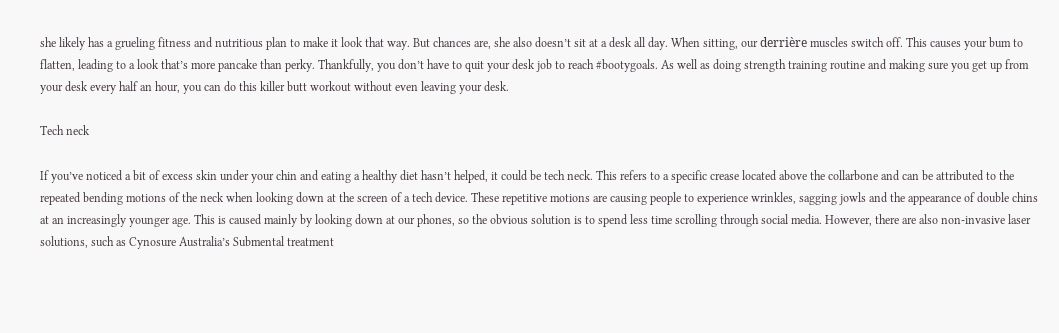she likely has a grueling fitness and nutritious plan to make it look that way. But chances are, she also doesn’t sit at a desk all day. When sitting, our derrière muscles switch off. This causes your bum to flatten, leading to a look that’s more pancake than perky. Thankfully, you don’t have to quit your desk job to reach #bootygoals. As well as doing strength training routine and making sure you get up from your desk every half an hour, you can do this killer butt workout without even leaving your desk.

Tech neck

If you’ve noticed a bit of excess skin under your chin and eating a healthy diet hasn’t helped, it could be tech neck. This refers to a specific crease located above the collarbone and can be attributed to the repeated bending motions of the neck when looking down at the screen of a tech device. These repetitive motions are causing people to experience wrinkles, sagging jowls and the appearance of double chins at an increasingly younger age. This is caused mainly by looking down at our phones, so the obvious solution is to spend less time scrolling through social media. However, there are also non-invasive laser solutions, such as Cynosure Australia’s Submental treatment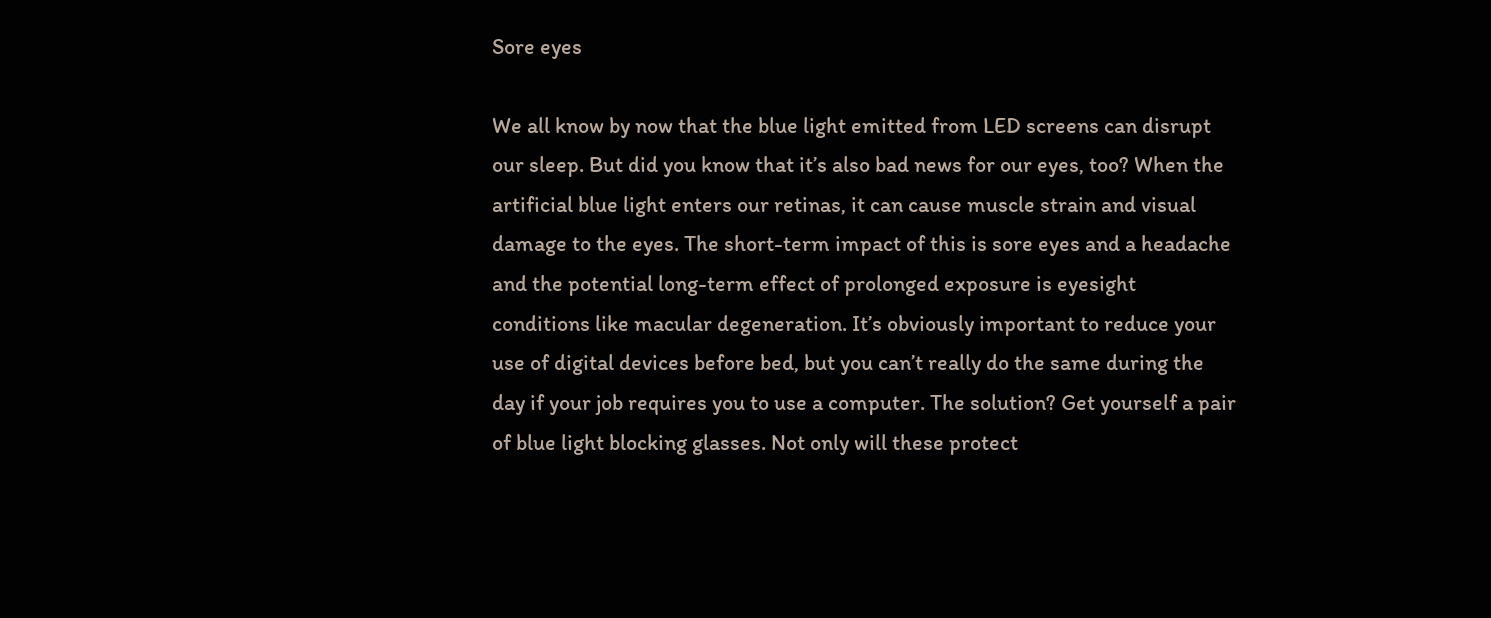Sore eyes

We all know by now that the blue light emitted from LED screens can disrupt our sleep. But did you know that it’s also bad news for our eyes, too? When the artificial blue light enters our retinas, it can cause muscle strain and visual damage to the eyes. The short-term impact of this is sore eyes and a headache and the potential long-term effect of prolonged exposure is eyesight conditions like macular degeneration. It’s obviously important to reduce your use of digital devices before bed, but you can’t really do the same during the day if your job requires you to use a computer. The solution? Get yourself a pair of blue light blocking glasses. Not only will these protect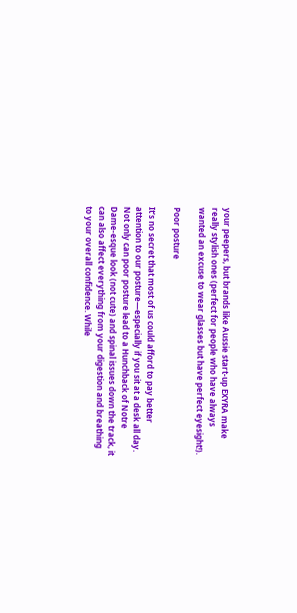your peepers, but brands like Aussie start-up EXYRA make really stylish ones (perfect for people who have always wanted an excuse to wear glasses but have perfect eyesight!).

Poor posture

It’s no secret that most of us could afford to pay better attention to our posture—especially if you sit at a desk all day. Not only can poor posture lead to a Hunchback of Notre Dame-esque look (not cute) and spinal issues down the track, it can also affect everything from your digestion and breathing to your overall confidence. While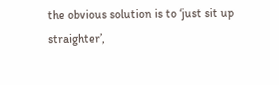the obvious solution is to ‘just sit up straighter’,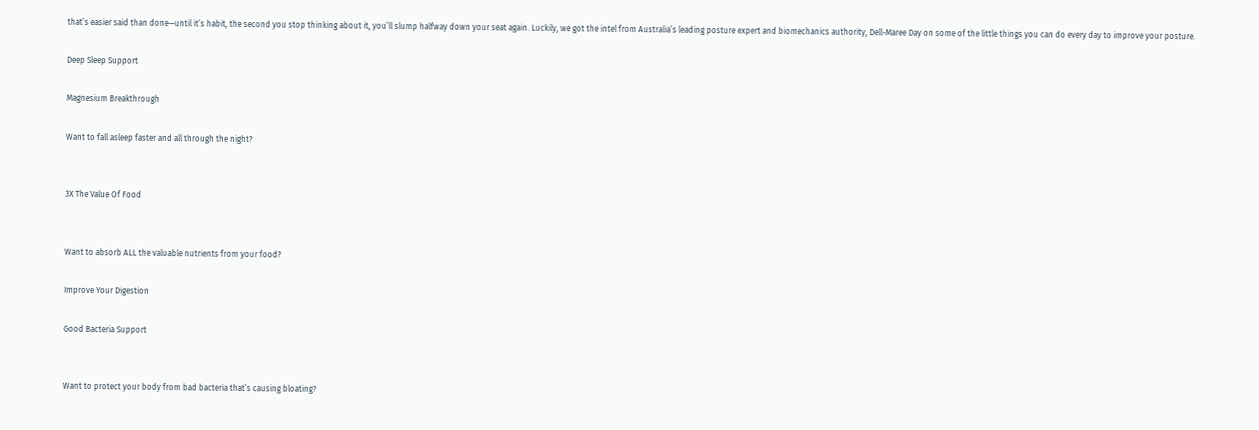that’s easier said than done—until it’s habit, the second you stop thinking about it, you’ll slump halfway down your seat again. Luckily, we got the intel from Australia’s leading posture expert and biomechanics authority, Dell-Maree Day on some of the little things you can do every day to improve your posture.

Deep Sleep Support

Magnesium Breakthrough

Want to fall asleep faster and all through the night?


3X The Value Of Food


Want to absorb ALL the valuable nutrients from your food?

Improve Your Digestion

Good Bacteria Support


Want to protect your body from bad bacteria that’s causing bloating?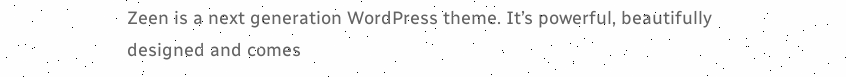Zeen is a next generation WordPress theme. It’s powerful, beautifully designed and comes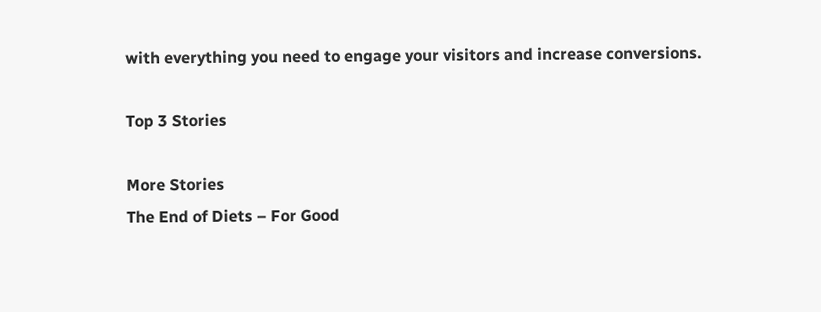with everything you need to engage your visitors and increase conversions.

Top 3 Stories

More Stories
The End of Diets – For Good